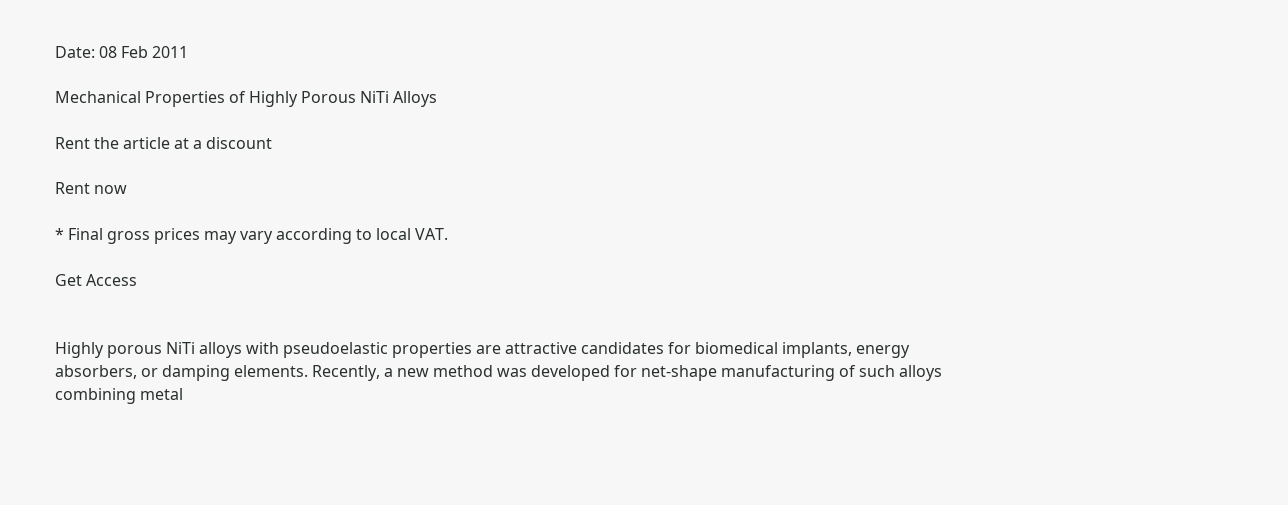Date: 08 Feb 2011

Mechanical Properties of Highly Porous NiTi Alloys

Rent the article at a discount

Rent now

* Final gross prices may vary according to local VAT.

Get Access


Highly porous NiTi alloys with pseudoelastic properties are attractive candidates for biomedical implants, energy absorbers, or damping elements. Recently, a new method was developed for net-shape manufacturing of such alloys combining metal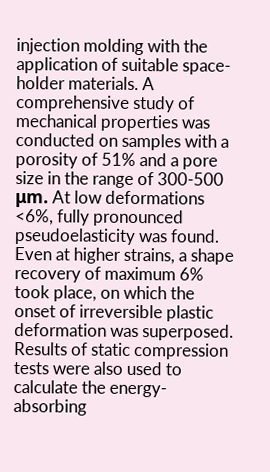injection molding with the application of suitable space-holder materials. A comprehensive study of mechanical properties was conducted on samples with a porosity of 51% and a pore size in the range of 300-500 μm. At low deformations <6%, fully pronounced pseudoelasticity was found. Even at higher strains, a shape recovery of maximum 6% took place, on which the onset of irreversible plastic deformation was superposed. Results of static compression tests were also used to calculate the energy-absorbing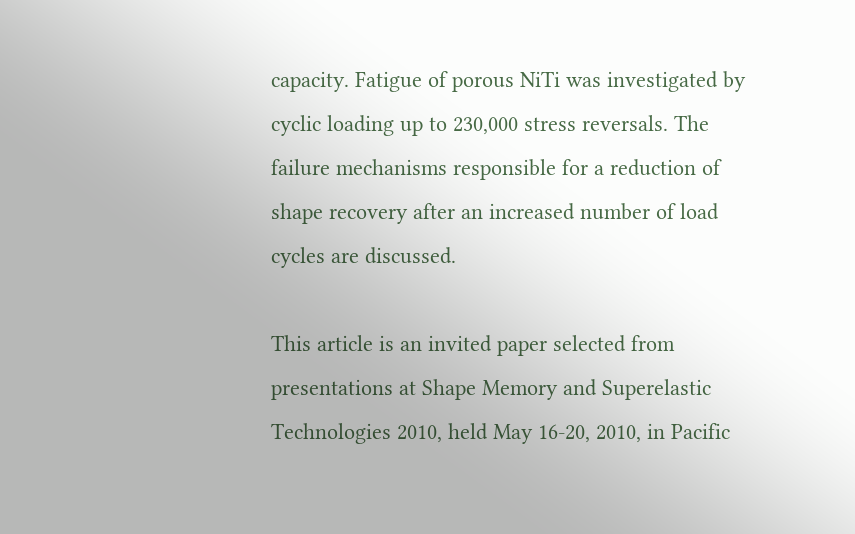capacity. Fatigue of porous NiTi was investigated by cyclic loading up to 230,000 stress reversals. The failure mechanisms responsible for a reduction of shape recovery after an increased number of load cycles are discussed.

This article is an invited paper selected from presentations at Shape Memory and Superelastic Technologies 2010, held May 16-20, 2010, in Pacific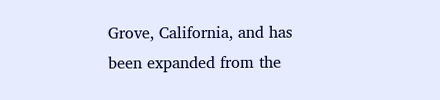Grove, California, and has been expanded from the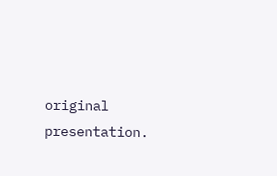original presentation.